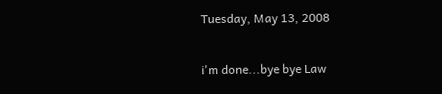Tuesday, May 13, 2008

i'm done...bye bye Law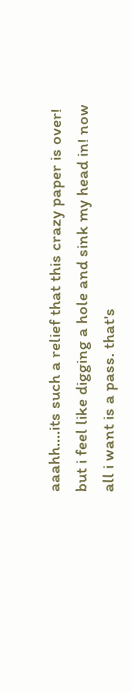aaahh....its such a relief that this crazy paper is over! but i feel like digging a hole and sink my head in! now all i want is a pass. that's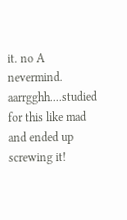it. no A nevermind. aarrgghh....studied for this like mad and ended up screwing it!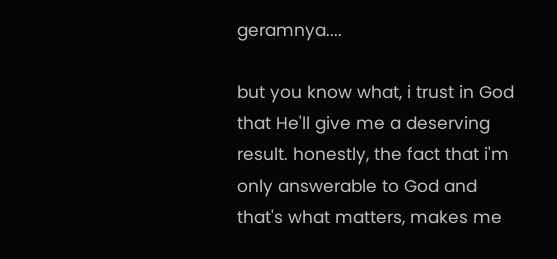geramnya....

but you know what, i trust in God that He'll give me a deserving result. honestly, the fact that i'm only answerable to God and that's what matters, makes me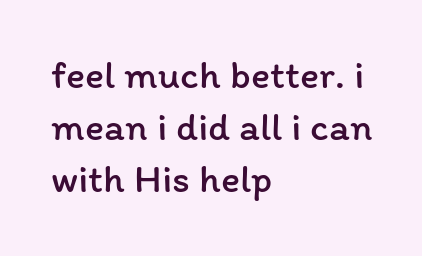feel much better. i mean i did all i can with His help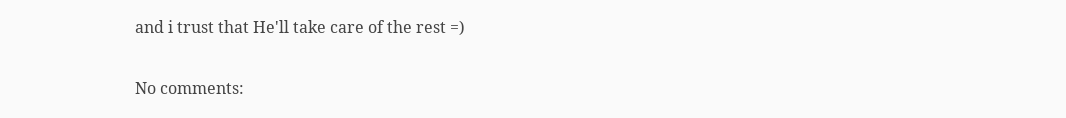and i trust that He'll take care of the rest =)

No comments: